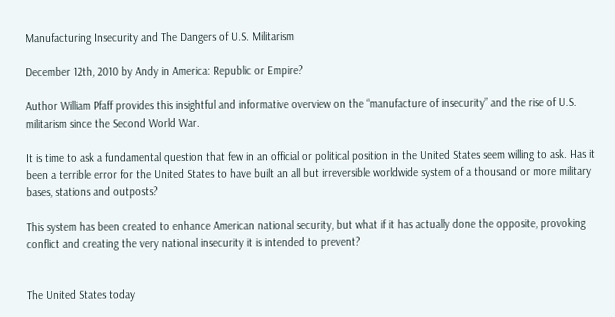Manufacturing Insecurity and The Dangers of U.S. Militarism

December 12th, 2010 by Andy in America: Republic or Empire?

Author William Pfaff provides this insightful and informative overview on the “manufacture of insecurity” and the rise of U.S. militarism since the Second World War.

It is time to ask a fundamental question that few in an official or political position in the United States seem willing to ask. Has it been a terrible error for the United States to have built an all but irreversible worldwide system of a thousand or more military bases, stations and outposts?

This system has been created to enhance American national security, but what if it has actually done the opposite, provoking conflict and creating the very national insecurity it is intended to prevent?


The United States today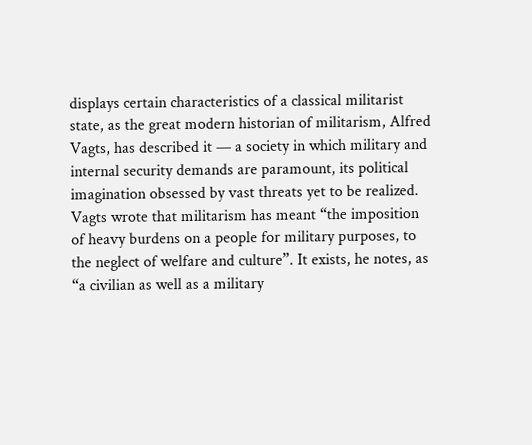displays certain characteristics of a classical militarist state, as the great modern historian of militarism, Alfred Vagts, has described it — a society in which military and internal security demands are paramount, its political imagination obsessed by vast threats yet to be realized. Vagts wrote that militarism has meant “the imposition of heavy burdens on a people for military purposes, to the neglect of welfare and culture”. It exists, he notes, as “a civilian as well as a military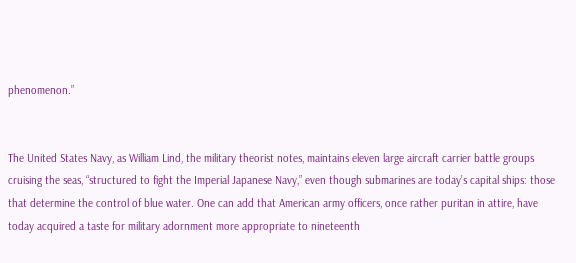phenomenon.”


The United States Navy, as William Lind, the military theorist notes, maintains eleven large aircraft carrier battle groups cruising the seas, “structured to fight the Imperial Japanese Navy,” even though submarines are today’s capital ships: those that determine the control of blue water. One can add that American army officers, once rather puritan in attire, have today acquired a taste for military adornment more appropriate to nineteenth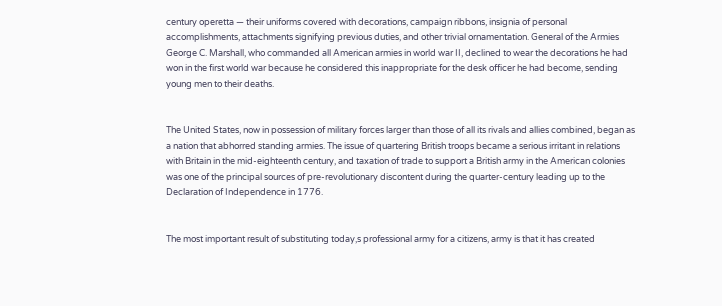century operetta — their uniforms covered with decorations, campaign ribbons, insignia of personal accomplishments, attachments signifying previous duties, and other trivial ornamentation. General of the Armies George C. Marshall, who commanded all American armies in world war II, declined to wear the decorations he had won in the first world war because he considered this inappropriate for the desk officer he had become, sending young men to their deaths.


The United States, now in possession of military forces larger than those of all its rivals and allies combined, began as a nation that abhorred standing armies. The issue of quartering British troops became a serious irritant in relations with Britain in the mid-eighteenth century, and taxation of trade to support a British army in the American colonies was one of the principal sources of pre-revolutionary discontent during the quarter-century leading up to the Declaration of Independence in 1776.


The most important result of substituting today‚s professional army for a citizens‚ army is that it has created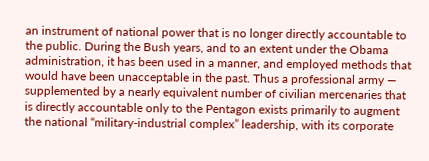an instrument of national power that is no longer directly accountable to the public. During the Bush years, and to an extent under the Obama administration, it has been used in a manner, and employed methods that would have been unacceptable in the past. Thus a professional army — supplemented by a nearly equivalent number of civilian mercenaries that is directly accountable only to the Pentagon exists primarily to augment the national “military-industrial complex” leadership, with its corporate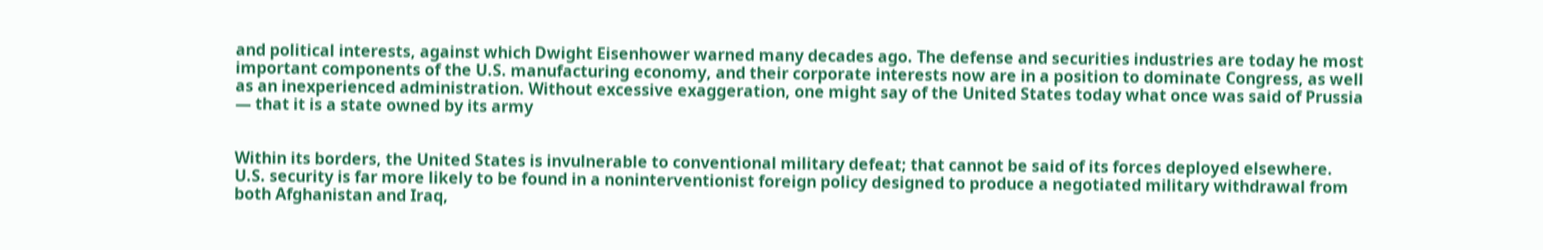and political interests, against which Dwight Eisenhower warned many decades ago. The defense and securities industries are today he most important components of the U.S. manufacturing economy, and their corporate interests now are in a position to dominate Congress, as well as an inexperienced administration. Without excessive exaggeration, one might say of the United States today what once was said of Prussia — that it is a state owned by its army


Within its borders, the United States is invulnerable to conventional military defeat; that cannot be said of its forces deployed elsewhere. U.S. security is far more likely to be found in a noninterventionist foreign policy designed to produce a negotiated military withdrawal from both Afghanistan and Iraq,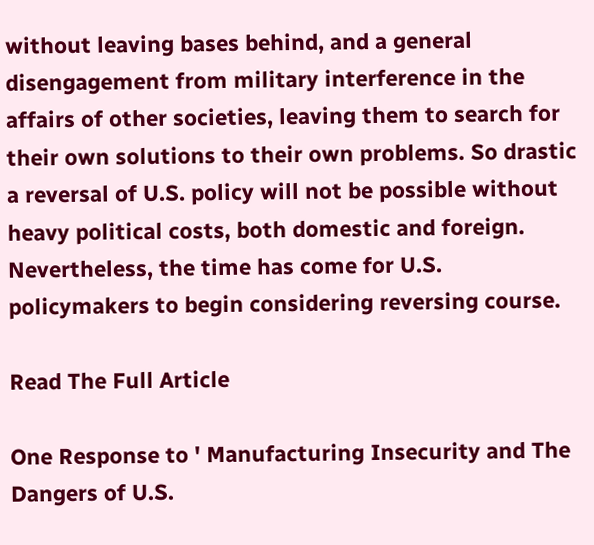without leaving bases behind, and a general disengagement from military interference in the affairs of other societies, leaving them to search for their own solutions to their own problems. So drastic a reversal of U.S. policy will not be possible without heavy political costs, both domestic and foreign. Nevertheless, the time has come for U.S. policymakers to begin considering reversing course.

Read The Full Article

One Response to ' Manufacturing Insecurity and The Dangers of U.S.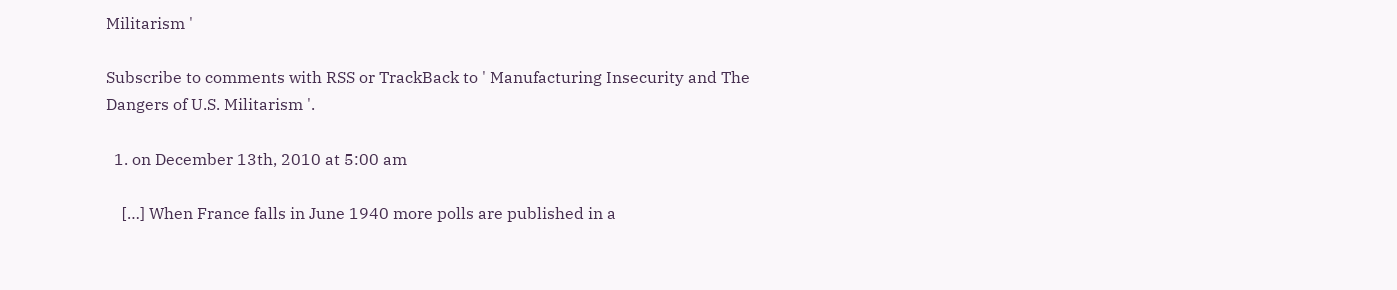Militarism '

Subscribe to comments with RSS or TrackBack to ' Manufacturing Insecurity and The Dangers of U.S. Militarism '.

  1. on December 13th, 2010 at 5:00 am

    […] When France falls in June 1940 more polls are published in a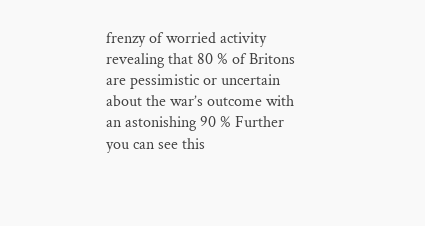frenzy of worried activity revealing that 80 % of Britons are pessimistic or uncertain about the war’s outcome with an astonishing 90 % Further you can see this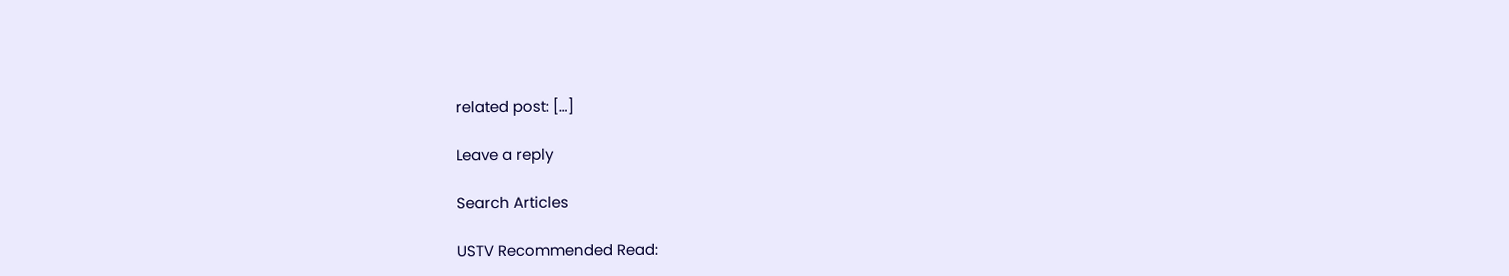related post: […]

Leave a reply

Search Articles

USTV Recommended Read: